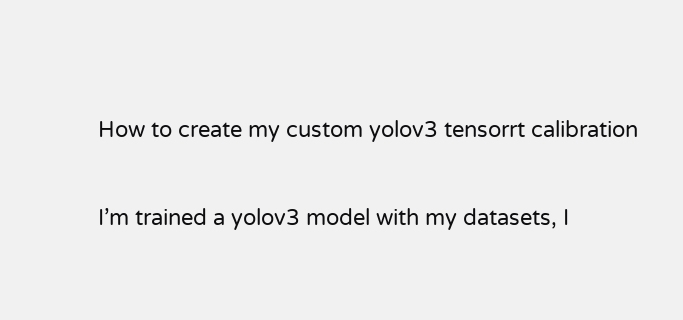How to create my custom yolov3 tensorrt calibration

I’m trained a yolov3 model with my datasets, I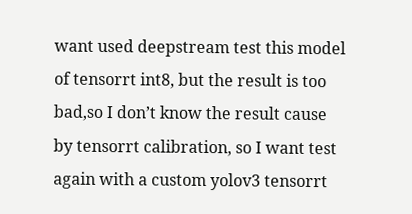want used deepstream test this model of tensorrt int8, but the result is too bad,so I don’t know the result cause by tensorrt calibration, so I want test again with a custom yolov3 tensorrt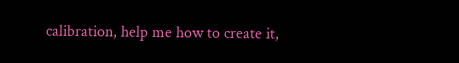calibration, help me how to create it,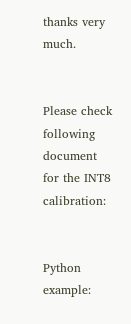thanks very much.


Please check following document for the INT8 calibration:


Python example: